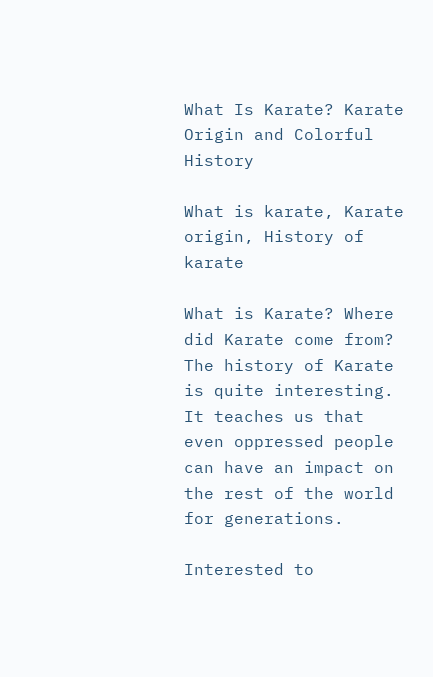What Is Karate? Karate Origin and Colorful History

What is karate, Karate origin, History of karate

What is Karate? Where did Karate come from? The history of Karate is quite interesting. It teaches us that even oppressed people can have an impact on the rest of the world for generations.

Interested to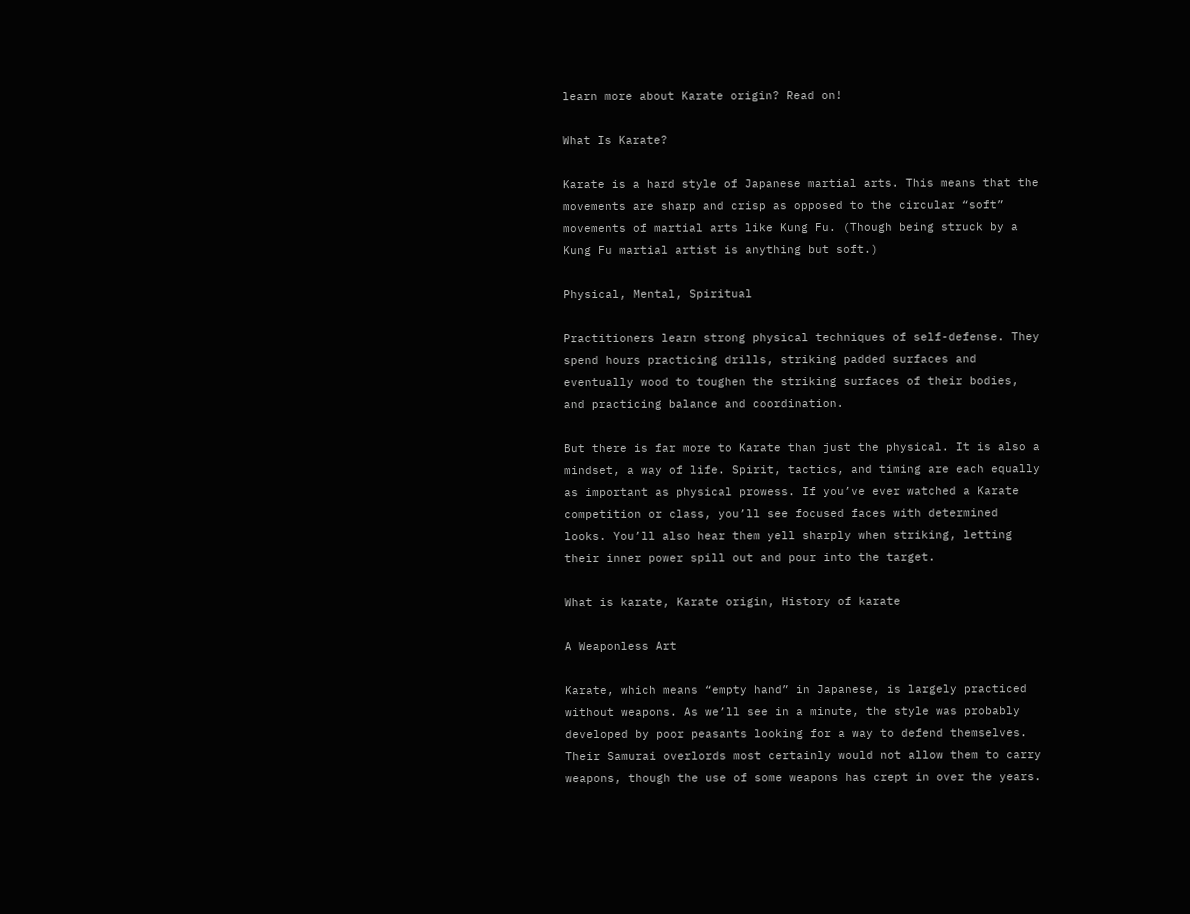learn more about Karate origin? Read on!

What Is Karate?

Karate is a hard style of Japanese martial arts. This means that the movements are sharp and crisp as opposed to the circular “soft” movements of martial arts like Kung Fu. (Though being struck by a Kung Fu martial artist is anything but soft.)

Physical, Mental, Spiritual

Practitioners learn strong physical techniques of self-defense. They spend hours practicing drills, striking padded surfaces and eventually wood to toughen the striking surfaces of their bodies, and practicing balance and coordination.

But there is far more to Karate than just the physical. It is also a mindset, a way of life. Spirit, tactics, and timing are each equally as important as physical prowess. If you’ve ever watched a Karate competition or class, you’ll see focused faces with determined looks. You’ll also hear them yell sharply when striking, letting their inner power spill out and pour into the target.

What is karate, Karate origin, History of karate

A Weaponless Art

Karate, which means “empty hand” in Japanese, is largely practiced without weapons. As we’ll see in a minute, the style was probably developed by poor peasants looking for a way to defend themselves. Their Samurai overlords most certainly would not allow them to carry weapons, though the use of some weapons has crept in over the years.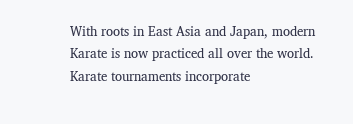With roots in East Asia and Japan, modern Karate is now practiced all over the world. Karate tournaments incorporate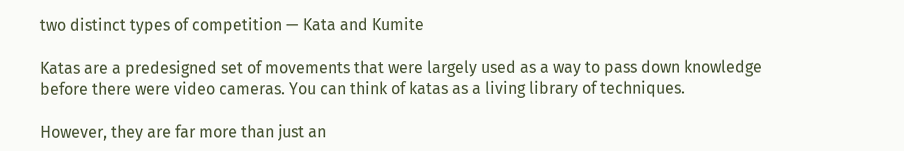two distinct types of competition — Kata and Kumite

Katas are a predesigned set of movements that were largely used as a way to pass down knowledge before there were video cameras. You can think of katas as a living library of techniques.

However, they are far more than just an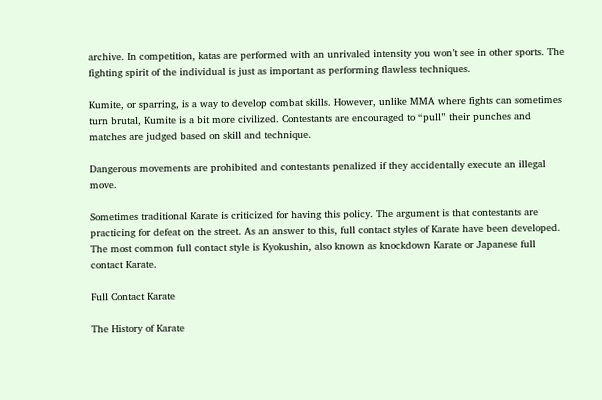archive. In competition, katas are performed with an unrivaled intensity you won’t see in other sports. The fighting spirit of the individual is just as important as performing flawless techniques.

Kumite, or sparring, is a way to develop combat skills. However, unlike MMA where fights can sometimes turn brutal, Kumite is a bit more civilized. Contestants are encouraged to “pull” their punches and matches are judged based on skill and technique.

Dangerous movements are prohibited and contestants penalized if they accidentally execute an illegal move.

Sometimes traditional Karate is criticized for having this policy. The argument is that contestants are practicing for defeat on the street. As an answer to this, full contact styles of Karate have been developed. The most common full contact style is Kyokushin, also known as knockdown Karate or Japanese full contact Karate.

Full Contact Karate

The History of Karate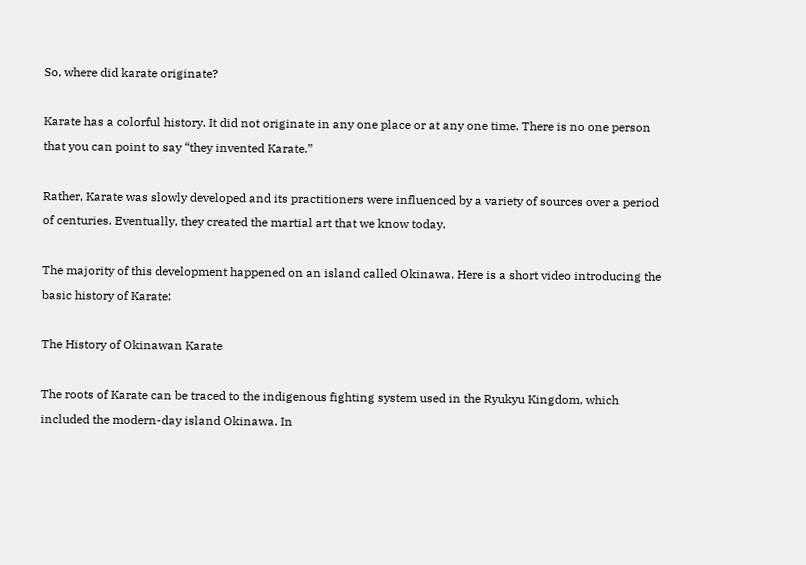So, where did karate originate?

Karate has a colorful history. It did not originate in any one place or at any one time. There is no one person that you can point to say “they invented Karate.”

Rather, Karate was slowly developed and its practitioners were influenced by a variety of sources over a period of centuries. Eventually, they created the martial art that we know today.

The majority of this development happened on an island called Okinawa. Here is a short video introducing the basic history of Karate:

The History of Okinawan Karate

The roots of Karate can be traced to the indigenous fighting system used in the Ryukyu Kingdom, which included the modern-day island Okinawa. In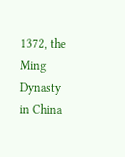1372, the Ming Dynasty in China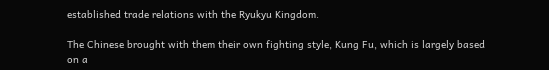established trade relations with the Ryukyu Kingdom.

The Chinese brought with them their own fighting style, Kung Fu, which is largely based on a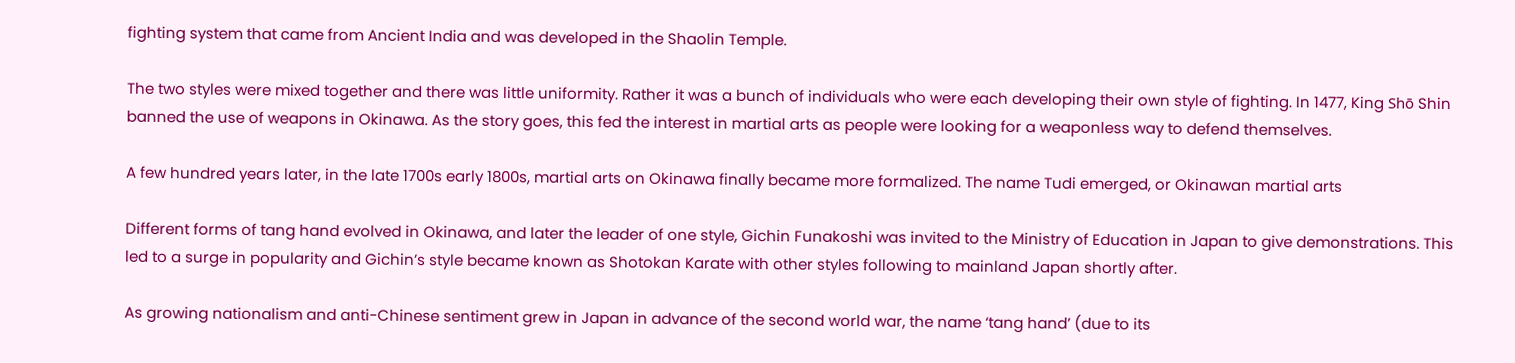fighting system that came from Ancient India and was developed in the Shaolin Temple.

The two styles were mixed together and there was little uniformity. Rather it was a bunch of individuals who were each developing their own style of fighting. In 1477, King Shō Shin banned the use of weapons in Okinawa. As the story goes, this fed the interest in martial arts as people were looking for a weaponless way to defend themselves.

A few hundred years later, in the late 1700s early 1800s, martial arts on Okinawa finally became more formalized. The name Tudi emerged, or Okinawan martial arts

Different forms of tang hand evolved in Okinawa, and later the leader of one style, Gichin Funakoshi was invited to the Ministry of Education in Japan to give demonstrations. This led to a surge in popularity and Gichin’s style became known as Shotokan Karate with other styles following to mainland Japan shortly after.

As growing nationalism and anti-Chinese sentiment grew in Japan in advance of the second world war, the name ‘tang hand’ (due to its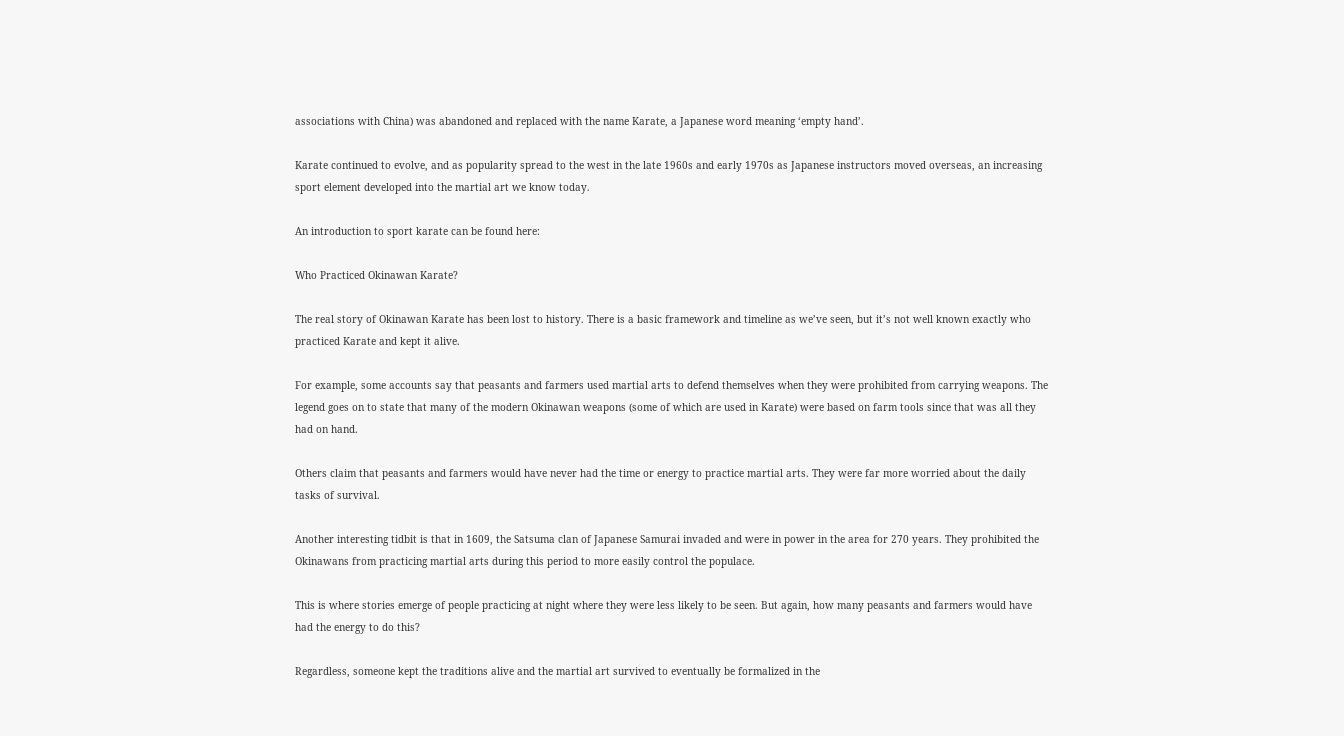associations with China) was abandoned and replaced with the name Karate, a Japanese word meaning ‘empty hand’.

Karate continued to evolve, and as popularity spread to the west in the late 1960s and early 1970s as Japanese instructors moved overseas, an increasing sport element developed into the martial art we know today.

An introduction to sport karate can be found here:

Who Practiced Okinawan Karate?

The real story of Okinawan Karate has been lost to history. There is a basic framework and timeline as we’ve seen, but it’s not well known exactly who practiced Karate and kept it alive.

For example, some accounts say that peasants and farmers used martial arts to defend themselves when they were prohibited from carrying weapons. The legend goes on to state that many of the modern Okinawan weapons (some of which are used in Karate) were based on farm tools since that was all they had on hand.

Others claim that peasants and farmers would have never had the time or energy to practice martial arts. They were far more worried about the daily tasks of survival.

Another interesting tidbit is that in 1609, the Satsuma clan of Japanese Samurai invaded and were in power in the area for 270 years. They prohibited the Okinawans from practicing martial arts during this period to more easily control the populace.

This is where stories emerge of people practicing at night where they were less likely to be seen. But again, how many peasants and farmers would have had the energy to do this?

Regardless, someone kept the traditions alive and the martial art survived to eventually be formalized in the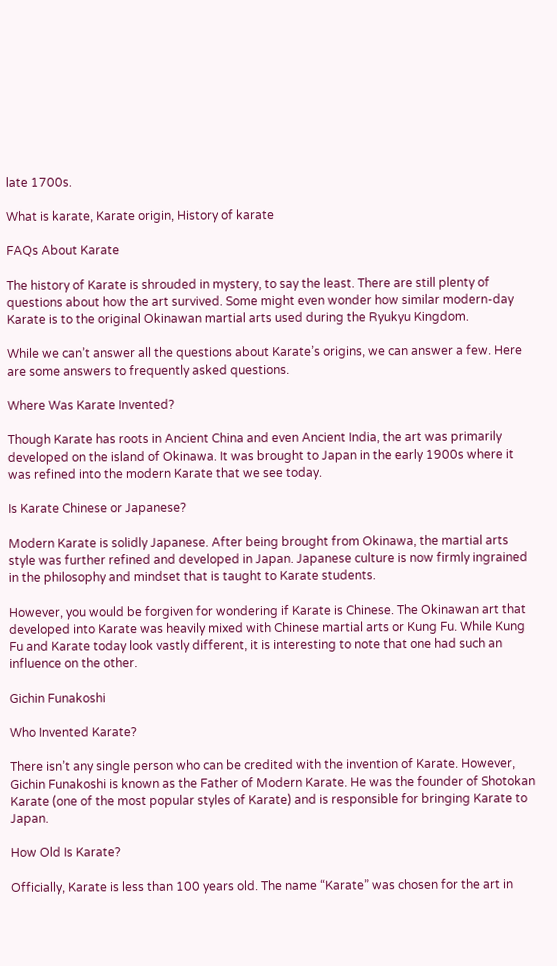late 1700s.

What is karate, Karate origin, History of karate

FAQs About Karate

The history of Karate is shrouded in mystery, to say the least. There are still plenty of questions about how the art survived. Some might even wonder how similar modern-day Karate is to the original Okinawan martial arts used during the Ryukyu Kingdom.

While we can’t answer all the questions about Karate’s origins, we can answer a few. Here are some answers to frequently asked questions.

Where Was Karate Invented?

Though Karate has roots in Ancient China and even Ancient India, the art was primarily developed on the island of Okinawa. It was brought to Japan in the early 1900s where it was refined into the modern Karate that we see today.

Is Karate Chinese or Japanese?

Modern Karate is solidly Japanese. After being brought from Okinawa, the martial arts style was further refined and developed in Japan. Japanese culture is now firmly ingrained in the philosophy and mindset that is taught to Karate students.

However, you would be forgiven for wondering if Karate is Chinese. The Okinawan art that developed into Karate was heavily mixed with Chinese martial arts or Kung Fu. While Kung Fu and Karate today look vastly different, it is interesting to note that one had such an influence on the other.

Gichin Funakoshi

Who Invented Karate?

There isn’t any single person who can be credited with the invention of Karate. However, Gichin Funakoshi is known as the Father of Modern Karate. He was the founder of Shotokan Karate (one of the most popular styles of Karate) and is responsible for bringing Karate to Japan.

How Old Is Karate?

Officially, Karate is less than 100 years old. The name “Karate” was chosen for the art in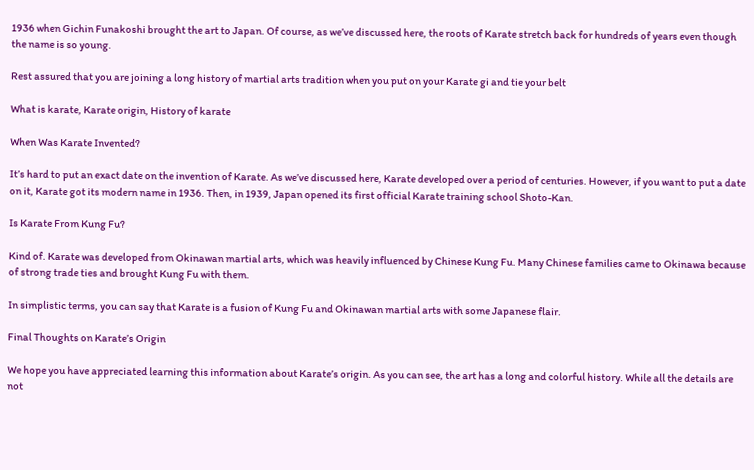1936 when Gichin Funakoshi brought the art to Japan. Of course, as we’ve discussed here, the roots of Karate stretch back for hundreds of years even though the name is so young.

Rest assured that you are joining a long history of martial arts tradition when you put on your Karate gi and tie your belt

What is karate, Karate origin, History of karate

When Was Karate Invented?

It’s hard to put an exact date on the invention of Karate. As we’ve discussed here, Karate developed over a period of centuries. However, if you want to put a date on it, Karate got its modern name in 1936. Then, in 1939, Japan opened its first official Karate training school Shoto-Kan.

Is Karate From Kung Fu?

Kind of. Karate was developed from Okinawan martial arts, which was heavily influenced by Chinese Kung Fu. Many Chinese families came to Okinawa because of strong trade ties and brought Kung Fu with them.

In simplistic terms, you can say that Karate is a fusion of Kung Fu and Okinawan martial arts with some Japanese flair.

Final Thoughts on Karate’s Origin

We hope you have appreciated learning this information about Karate’s origin. As you can see, the art has a long and colorful history. While all the details are not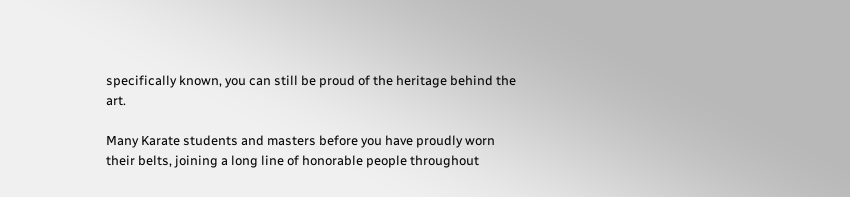specifically known, you can still be proud of the heritage behind the art.

Many Karate students and masters before you have proudly worn their belts, joining a long line of honorable people throughout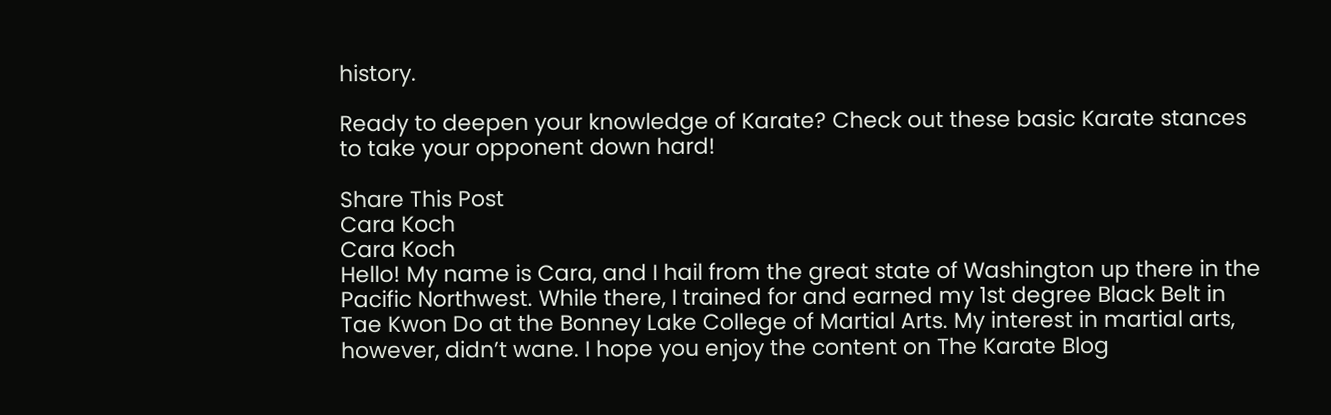history.

Ready to deepen your knowledge of Karate? Check out these basic Karate stances to take your opponent down hard!

Share This Post
Cara Koch
Cara Koch
Hello! My name is Cara, and I hail from the great state of Washington up there in the Pacific Northwest. While there, I trained for and earned my 1st degree Black Belt in Tae Kwon Do at the Bonney Lake College of Martial Arts. My interest in martial arts, however, didn’t wane. I hope you enjoy the content on The Karate Blog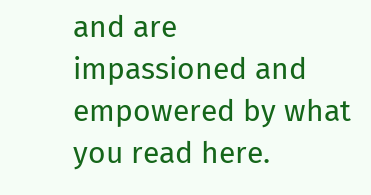and are impassioned and empowered by what you read here.